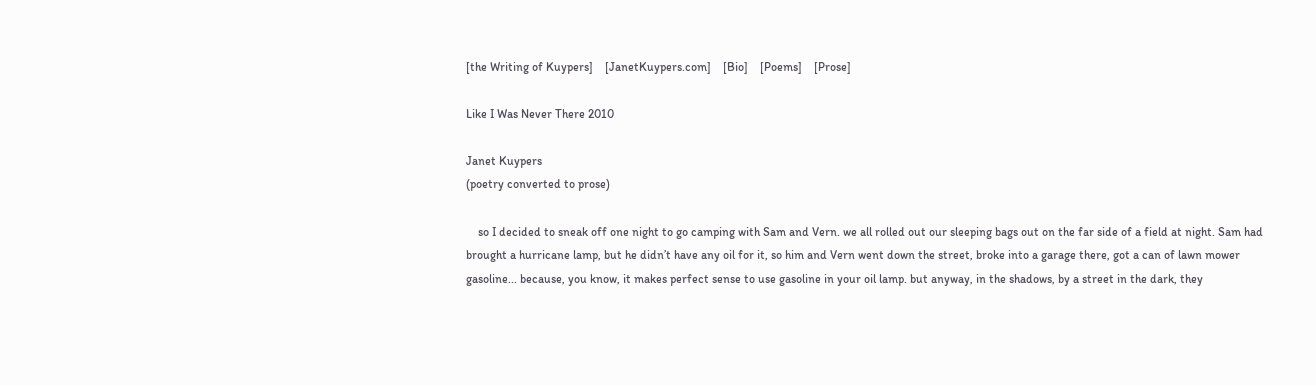[the Writing of Kuypers]    [JanetKuypers.com]    [Bio]    [Poems]    [Prose]

Like I Was Never There 2010

Janet Kuypers
(poetry converted to prose)

    so I decided to sneak off one night to go camping with Sam and Vern. we all rolled out our sleeping bags out on the far side of a field at night. Sam had brought a hurricane lamp, but he didn’t have any oil for it, so him and Vern went down the street, broke into a garage there, got a can of lawn mower gasoline... because, you know, it makes perfect sense to use gasoline in your oil lamp. but anyway, in the shadows, by a street in the dark, they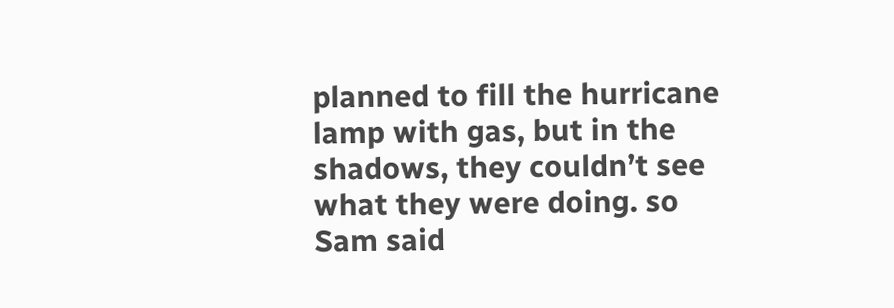planned to fill the hurricane lamp with gas, but in the shadows, they couldn’t see what they were doing. so Sam said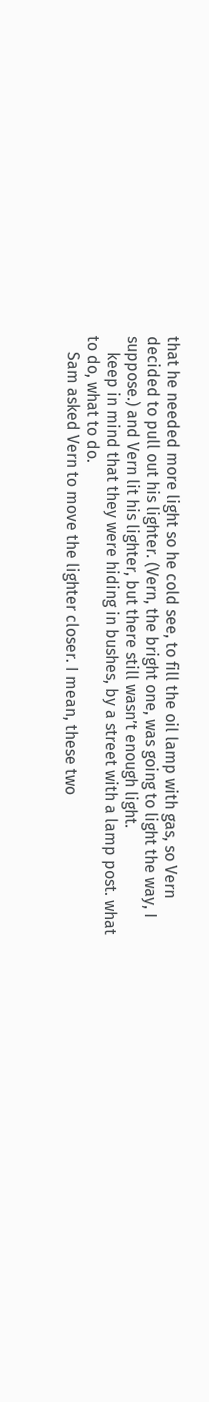that he needed more light so he cold see, to fill the oil lamp with gas, so Vern decided to pull out his lighter. (Vern, the bright one, was going to light the way, I suppose.) and Vern lit his lighter, but there still wasn’t enough light.
    keep in mind that they were hiding in bushes, by a street with a lamp post. what to do, what to do.
    Sam asked Vern to move the lighter closer. I mean, these two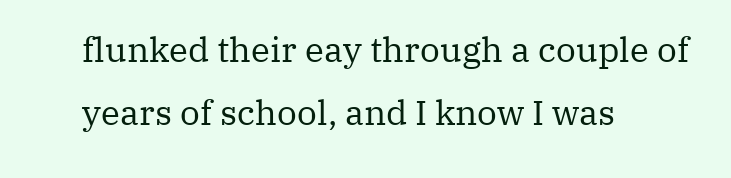flunked their eay through a couple of years of school, and I know I was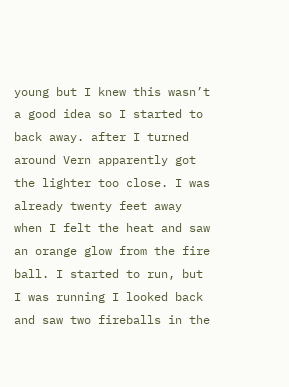young but I knew this wasn’t a good idea so I started to back away. after I turned around Vern apparently got the lighter too close. I was already twenty feet away when I felt the heat and saw an orange glow from the fire ball. I started to run, but I was running I looked back and saw two fireballs in the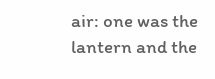air: one was the lantern and the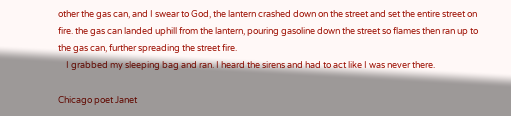other the gas can, and I swear to God, the lantern crashed down on the street and set the entire street on fire. the gas can landed uphill from the lantern, pouring gasoline down the street so flames then ran up to the gas can, further spreading the street fire.
    I grabbed my sleeping bag and ran. I heard the sirens and had to act like I was never there.

Chicago poet Janet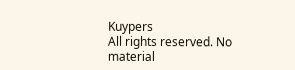Kuypers
All rights reserved. No material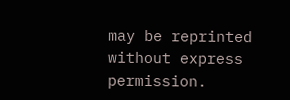may be reprinted without express permission.